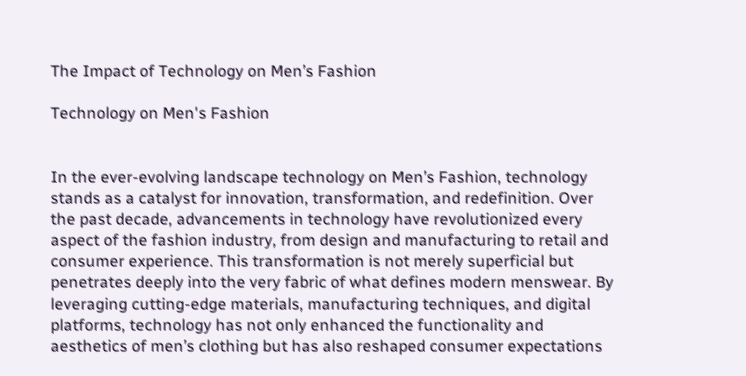The Impact of Technology on Men’s Fashion

Technology on Men's Fashion


In the ever-evolving landscape technology on Men’s Fashion, technology stands as a catalyst for innovation, transformation, and redefinition. Over the past decade, advancements in technology have revolutionized every aspect of the fashion industry, from design and manufacturing to retail and consumer experience. This transformation is not merely superficial but penetrates deeply into the very fabric of what defines modern menswear. By leveraging cutting-edge materials, manufacturing techniques, and digital platforms, technology has not only enhanced the functionality and aesthetics of men’s clothing but has also reshaped consumer expectations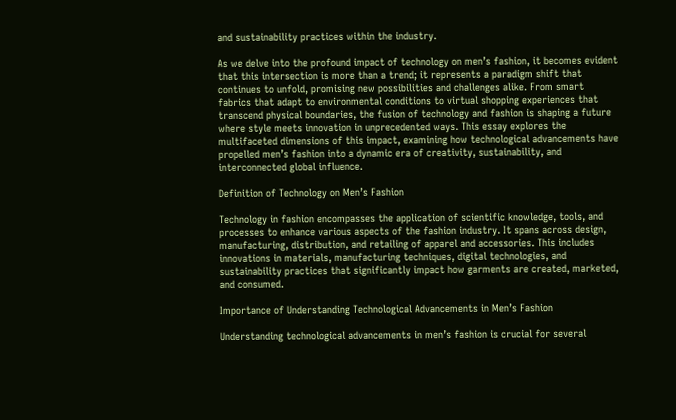and sustainability practices within the industry.

As we delve into the profound impact of technology on men’s fashion, it becomes evident that this intersection is more than a trend; it represents a paradigm shift that continues to unfold, promising new possibilities and challenges alike. From smart fabrics that adapt to environmental conditions to virtual shopping experiences that transcend physical boundaries, the fusion of technology and fashion is shaping a future where style meets innovation in unprecedented ways. This essay explores the multifaceted dimensions of this impact, examining how technological advancements have propelled men’s fashion into a dynamic era of creativity, sustainability, and interconnected global influence.

Definition of Technology on Men’s Fashion

Technology in fashion encompasses the application of scientific knowledge, tools, and processes to enhance various aspects of the fashion industry. It spans across design, manufacturing, distribution, and retailing of apparel and accessories. This includes innovations in materials, manufacturing techniques, digital technologies, and sustainability practices that significantly impact how garments are created, marketed, and consumed.

Importance of Understanding Technological Advancements in Men’s Fashion

Understanding technological advancements in men’s fashion is crucial for several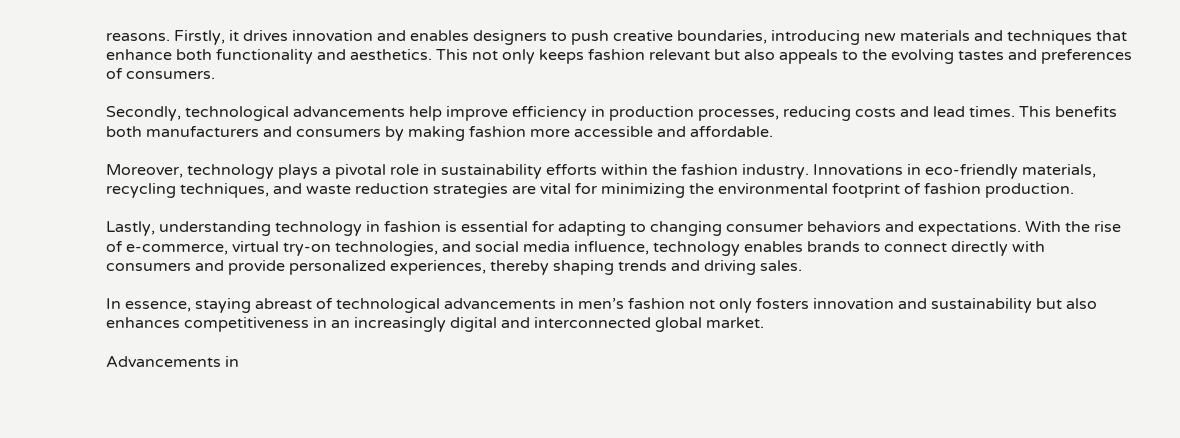reasons. Firstly, it drives innovation and enables designers to push creative boundaries, introducing new materials and techniques that enhance both functionality and aesthetics. This not only keeps fashion relevant but also appeals to the evolving tastes and preferences of consumers.

Secondly, technological advancements help improve efficiency in production processes, reducing costs and lead times. This benefits both manufacturers and consumers by making fashion more accessible and affordable.

Moreover, technology plays a pivotal role in sustainability efforts within the fashion industry. Innovations in eco-friendly materials, recycling techniques, and waste reduction strategies are vital for minimizing the environmental footprint of fashion production.

Lastly, understanding technology in fashion is essential for adapting to changing consumer behaviors and expectations. With the rise of e-commerce, virtual try-on technologies, and social media influence, technology enables brands to connect directly with consumers and provide personalized experiences, thereby shaping trends and driving sales.

In essence, staying abreast of technological advancements in men’s fashion not only fosters innovation and sustainability but also enhances competitiveness in an increasingly digital and interconnected global market.

Advancements in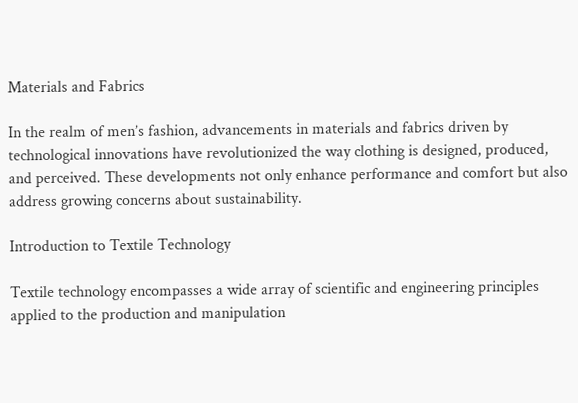Materials and Fabrics

In the realm of men’s fashion, advancements in materials and fabrics driven by technological innovations have revolutionized the way clothing is designed, produced, and perceived. These developments not only enhance performance and comfort but also address growing concerns about sustainability.

Introduction to Textile Technology

Textile technology encompasses a wide array of scientific and engineering principles applied to the production and manipulation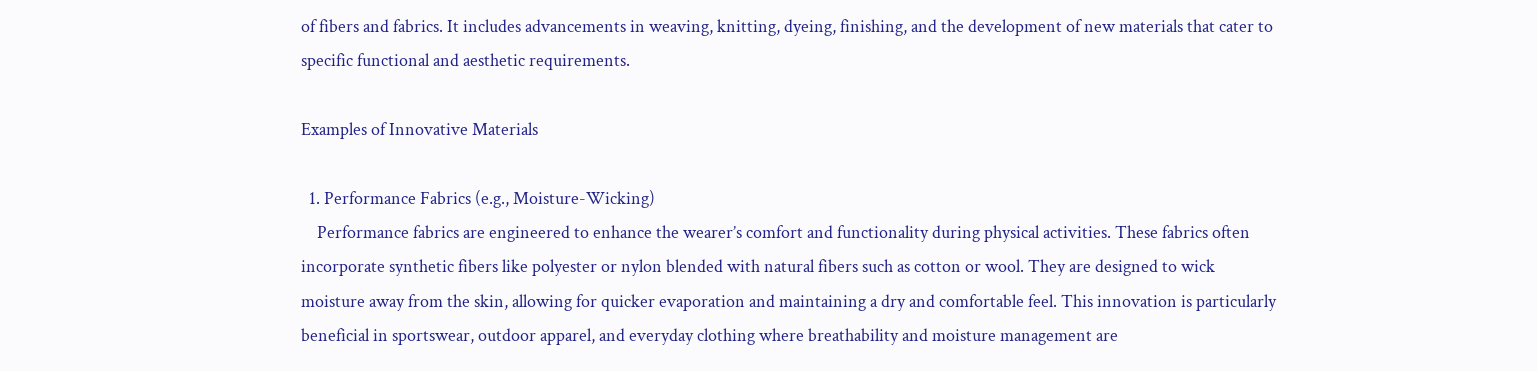of fibers and fabrics. It includes advancements in weaving, knitting, dyeing, finishing, and the development of new materials that cater to specific functional and aesthetic requirements.

Examples of Innovative Materials

  1. Performance Fabrics (e.g., Moisture-Wicking)
    Performance fabrics are engineered to enhance the wearer’s comfort and functionality during physical activities. These fabrics often incorporate synthetic fibers like polyester or nylon blended with natural fibers such as cotton or wool. They are designed to wick moisture away from the skin, allowing for quicker evaporation and maintaining a dry and comfortable feel. This innovation is particularly beneficial in sportswear, outdoor apparel, and everyday clothing where breathability and moisture management are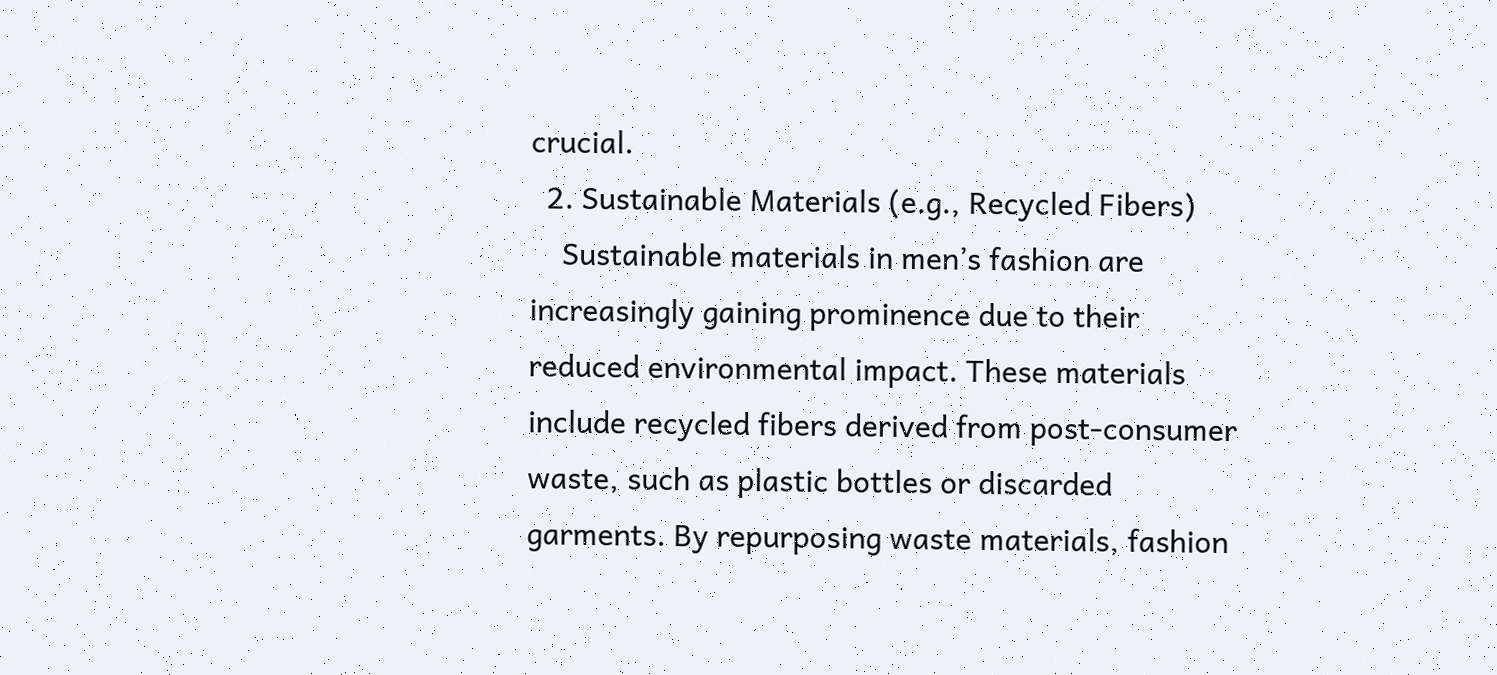crucial.
  2. Sustainable Materials (e.g., Recycled Fibers)
    Sustainable materials in men’s fashion are increasingly gaining prominence due to their reduced environmental impact. These materials include recycled fibers derived from post-consumer waste, such as plastic bottles or discarded garments. By repurposing waste materials, fashion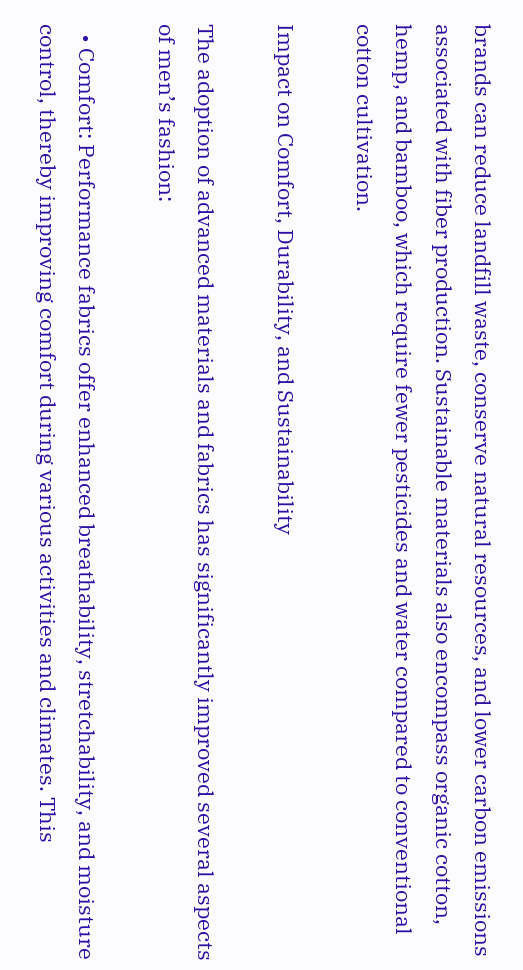brands can reduce landfill waste, conserve natural resources, and lower carbon emissions associated with fiber production. Sustainable materials also encompass organic cotton, hemp, and bamboo, which require fewer pesticides and water compared to conventional cotton cultivation.

Impact on Comfort, Durability, and Sustainability

The adoption of advanced materials and fabrics has significantly improved several aspects of men’s fashion:

  • Comfort: Performance fabrics offer enhanced breathability, stretchability, and moisture control, thereby improving comfort during various activities and climates. This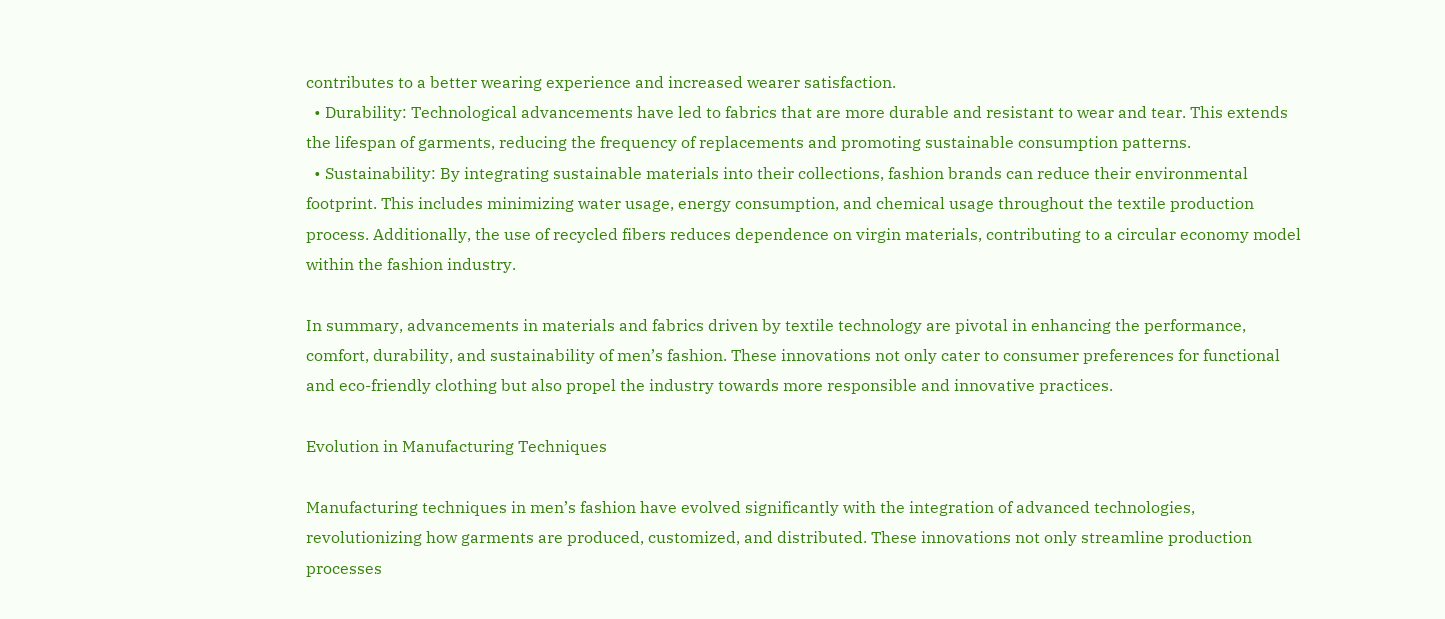contributes to a better wearing experience and increased wearer satisfaction.
  • Durability: Technological advancements have led to fabrics that are more durable and resistant to wear and tear. This extends the lifespan of garments, reducing the frequency of replacements and promoting sustainable consumption patterns.
  • Sustainability: By integrating sustainable materials into their collections, fashion brands can reduce their environmental footprint. This includes minimizing water usage, energy consumption, and chemical usage throughout the textile production process. Additionally, the use of recycled fibers reduces dependence on virgin materials, contributing to a circular economy model within the fashion industry.

In summary, advancements in materials and fabrics driven by textile technology are pivotal in enhancing the performance, comfort, durability, and sustainability of men’s fashion. These innovations not only cater to consumer preferences for functional and eco-friendly clothing but also propel the industry towards more responsible and innovative practices.

Evolution in Manufacturing Techniques

Manufacturing techniques in men’s fashion have evolved significantly with the integration of advanced technologies, revolutionizing how garments are produced, customized, and distributed. These innovations not only streamline production processes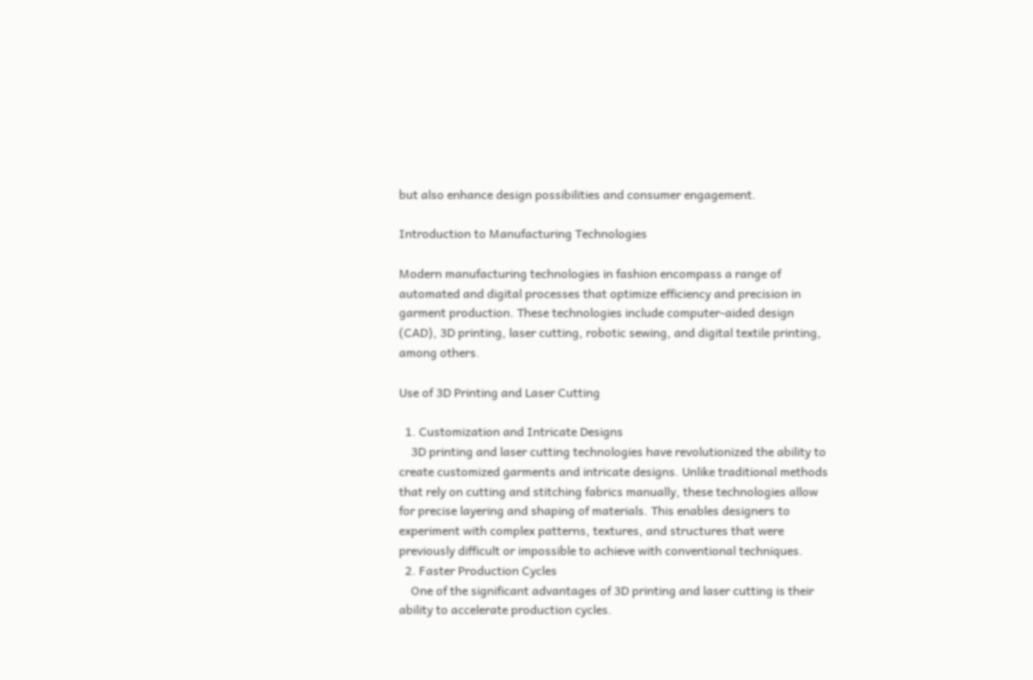but also enhance design possibilities and consumer engagement.

Introduction to Manufacturing Technologies

Modern manufacturing technologies in fashion encompass a range of automated and digital processes that optimize efficiency and precision in garment production. These technologies include computer-aided design (CAD), 3D printing, laser cutting, robotic sewing, and digital textile printing, among others.

Use of 3D Printing and Laser Cutting

  1. Customization and Intricate Designs
    3D printing and laser cutting technologies have revolutionized the ability to create customized garments and intricate designs. Unlike traditional methods that rely on cutting and stitching fabrics manually, these technologies allow for precise layering and shaping of materials. This enables designers to experiment with complex patterns, textures, and structures that were previously difficult or impossible to achieve with conventional techniques.
  2. Faster Production Cycles
    One of the significant advantages of 3D printing and laser cutting is their ability to accelerate production cycles.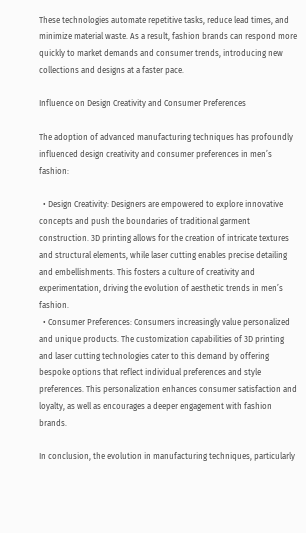These technologies automate repetitive tasks, reduce lead times, and minimize material waste. As a result, fashion brands can respond more quickly to market demands and consumer trends, introducing new collections and designs at a faster pace.

Influence on Design Creativity and Consumer Preferences

The adoption of advanced manufacturing techniques has profoundly influenced design creativity and consumer preferences in men’s fashion:

  • Design Creativity: Designers are empowered to explore innovative concepts and push the boundaries of traditional garment construction. 3D printing allows for the creation of intricate textures and structural elements, while laser cutting enables precise detailing and embellishments. This fosters a culture of creativity and experimentation, driving the evolution of aesthetic trends in men’s fashion.
  • Consumer Preferences: Consumers increasingly value personalized and unique products. The customization capabilities of 3D printing and laser cutting technologies cater to this demand by offering bespoke options that reflect individual preferences and style preferences. This personalization enhances consumer satisfaction and loyalty, as well as encourages a deeper engagement with fashion brands.

In conclusion, the evolution in manufacturing techniques, particularly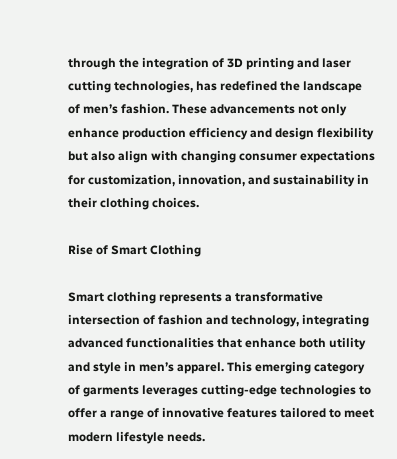through the integration of 3D printing and laser cutting technologies, has redefined the landscape of men’s fashion. These advancements not only enhance production efficiency and design flexibility but also align with changing consumer expectations for customization, innovation, and sustainability in their clothing choices.

Rise of Smart Clothing

Smart clothing represents a transformative intersection of fashion and technology, integrating advanced functionalities that enhance both utility and style in men’s apparel. This emerging category of garments leverages cutting-edge technologies to offer a range of innovative features tailored to meet modern lifestyle needs.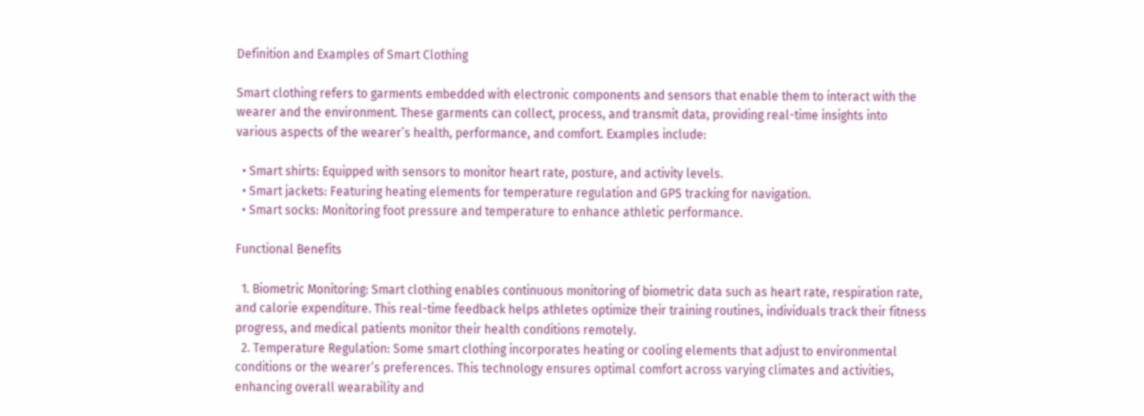Definition and Examples of Smart Clothing

Smart clothing refers to garments embedded with electronic components and sensors that enable them to interact with the wearer and the environment. These garments can collect, process, and transmit data, providing real-time insights into various aspects of the wearer’s health, performance, and comfort. Examples include:

  • Smart shirts: Equipped with sensors to monitor heart rate, posture, and activity levels.
  • Smart jackets: Featuring heating elements for temperature regulation and GPS tracking for navigation.
  • Smart socks: Monitoring foot pressure and temperature to enhance athletic performance.

Functional Benefits

  1. Biometric Monitoring: Smart clothing enables continuous monitoring of biometric data such as heart rate, respiration rate, and calorie expenditure. This real-time feedback helps athletes optimize their training routines, individuals track their fitness progress, and medical patients monitor their health conditions remotely.
  2. Temperature Regulation: Some smart clothing incorporates heating or cooling elements that adjust to environmental conditions or the wearer’s preferences. This technology ensures optimal comfort across varying climates and activities, enhancing overall wearability and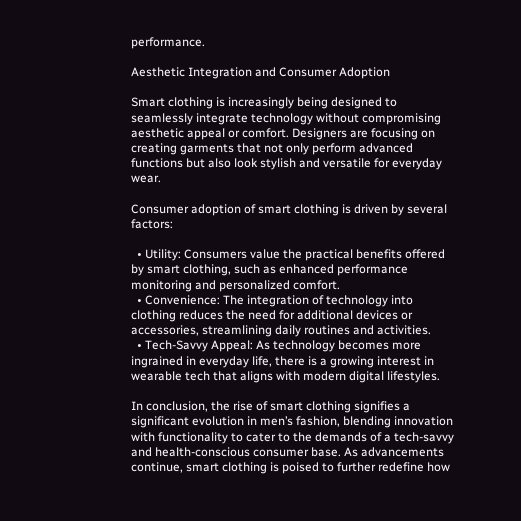performance.

Aesthetic Integration and Consumer Adoption

Smart clothing is increasingly being designed to seamlessly integrate technology without compromising aesthetic appeal or comfort. Designers are focusing on creating garments that not only perform advanced functions but also look stylish and versatile for everyday wear.

Consumer adoption of smart clothing is driven by several factors:

  • Utility: Consumers value the practical benefits offered by smart clothing, such as enhanced performance monitoring and personalized comfort.
  • Convenience: The integration of technology into clothing reduces the need for additional devices or accessories, streamlining daily routines and activities.
  • Tech-Savvy Appeal: As technology becomes more ingrained in everyday life, there is a growing interest in wearable tech that aligns with modern digital lifestyles.

In conclusion, the rise of smart clothing signifies a significant evolution in men’s fashion, blending innovation with functionality to cater to the demands of a tech-savvy and health-conscious consumer base. As advancements continue, smart clothing is poised to further redefine how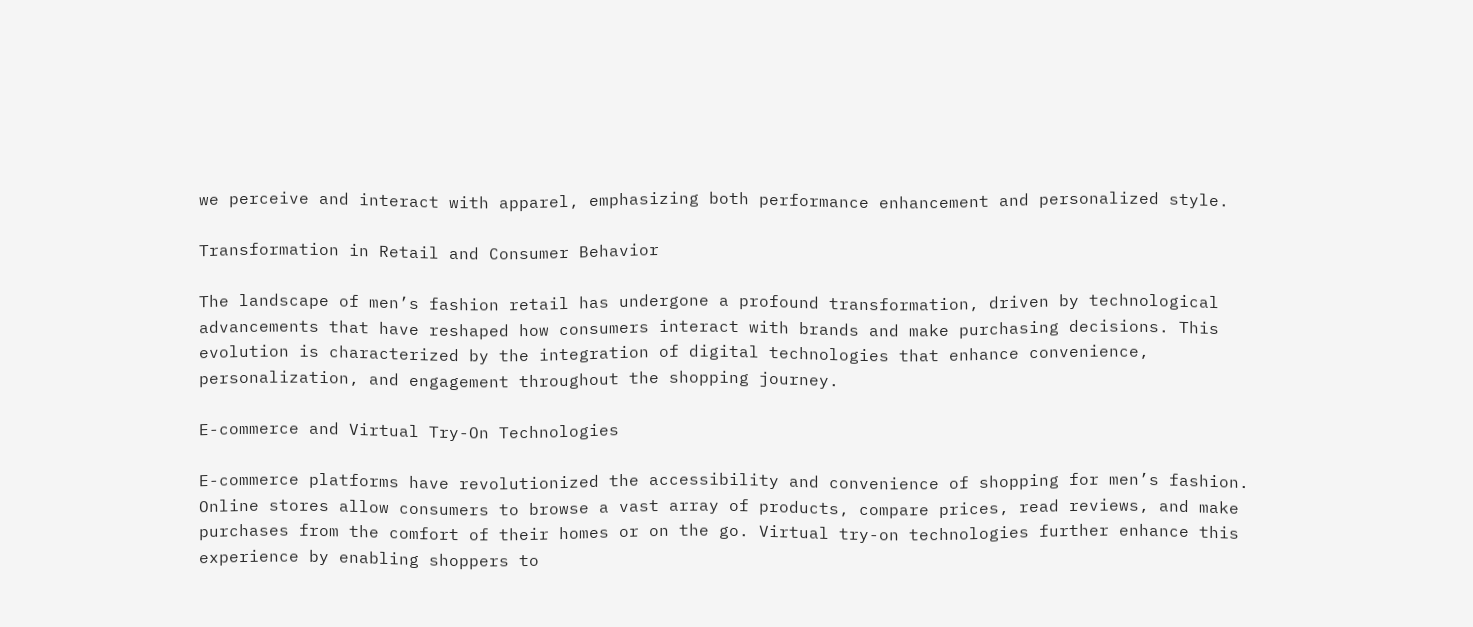we perceive and interact with apparel, emphasizing both performance enhancement and personalized style.

Transformation in Retail and Consumer Behavior

The landscape of men’s fashion retail has undergone a profound transformation, driven by technological advancements that have reshaped how consumers interact with brands and make purchasing decisions. This evolution is characterized by the integration of digital technologies that enhance convenience, personalization, and engagement throughout the shopping journey.

E-commerce and Virtual Try-On Technologies

E-commerce platforms have revolutionized the accessibility and convenience of shopping for men’s fashion. Online stores allow consumers to browse a vast array of products, compare prices, read reviews, and make purchases from the comfort of their homes or on the go. Virtual try-on technologies further enhance this experience by enabling shoppers to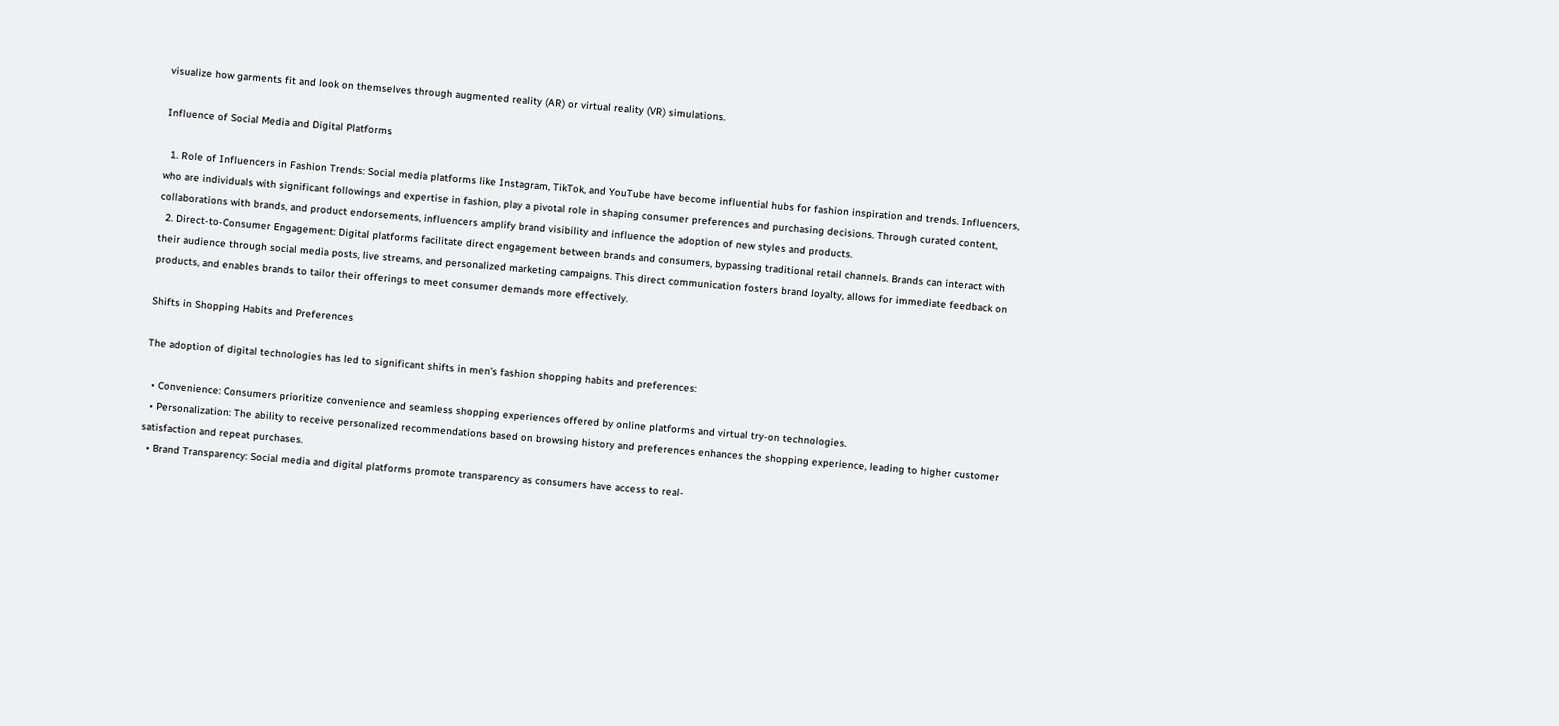visualize how garments fit and look on themselves through augmented reality (AR) or virtual reality (VR) simulations.

Influence of Social Media and Digital Platforms

  1. Role of Influencers in Fashion Trends: Social media platforms like Instagram, TikTok, and YouTube have become influential hubs for fashion inspiration and trends. Influencers, who are individuals with significant followings and expertise in fashion, play a pivotal role in shaping consumer preferences and purchasing decisions. Through curated content, collaborations with brands, and product endorsements, influencers amplify brand visibility and influence the adoption of new styles and products.
  2. Direct-to-Consumer Engagement: Digital platforms facilitate direct engagement between brands and consumers, bypassing traditional retail channels. Brands can interact with their audience through social media posts, live streams, and personalized marketing campaigns. This direct communication fosters brand loyalty, allows for immediate feedback on products, and enables brands to tailor their offerings to meet consumer demands more effectively.

Shifts in Shopping Habits and Preferences

The adoption of digital technologies has led to significant shifts in men’s fashion shopping habits and preferences:

  • Convenience: Consumers prioritize convenience and seamless shopping experiences offered by online platforms and virtual try-on technologies.
  • Personalization: The ability to receive personalized recommendations based on browsing history and preferences enhances the shopping experience, leading to higher customer satisfaction and repeat purchases.
  • Brand Transparency: Social media and digital platforms promote transparency as consumers have access to real-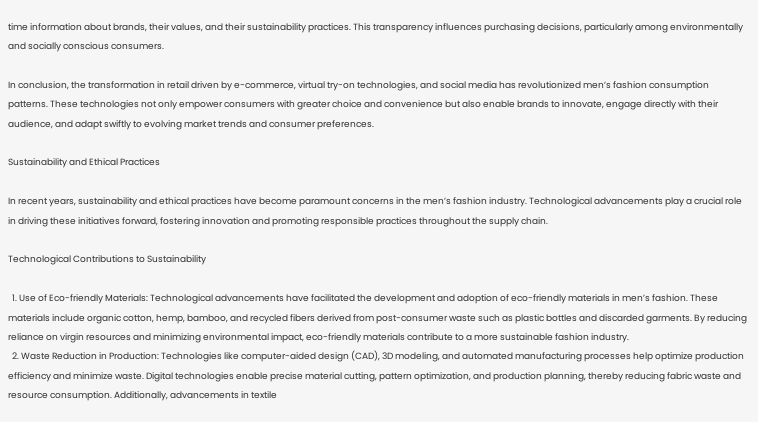time information about brands, their values, and their sustainability practices. This transparency influences purchasing decisions, particularly among environmentally and socially conscious consumers.

In conclusion, the transformation in retail driven by e-commerce, virtual try-on technologies, and social media has revolutionized men’s fashion consumption patterns. These technologies not only empower consumers with greater choice and convenience but also enable brands to innovate, engage directly with their audience, and adapt swiftly to evolving market trends and consumer preferences.

Sustainability and Ethical Practices

In recent years, sustainability and ethical practices have become paramount concerns in the men’s fashion industry. Technological advancements play a crucial role in driving these initiatives forward, fostering innovation and promoting responsible practices throughout the supply chain.

Technological Contributions to Sustainability

  1. Use of Eco-friendly Materials: Technological advancements have facilitated the development and adoption of eco-friendly materials in men’s fashion. These materials include organic cotton, hemp, bamboo, and recycled fibers derived from post-consumer waste such as plastic bottles and discarded garments. By reducing reliance on virgin resources and minimizing environmental impact, eco-friendly materials contribute to a more sustainable fashion industry.
  2. Waste Reduction in Production: Technologies like computer-aided design (CAD), 3D modeling, and automated manufacturing processes help optimize production efficiency and minimize waste. Digital technologies enable precise material cutting, pattern optimization, and production planning, thereby reducing fabric waste and resource consumption. Additionally, advancements in textile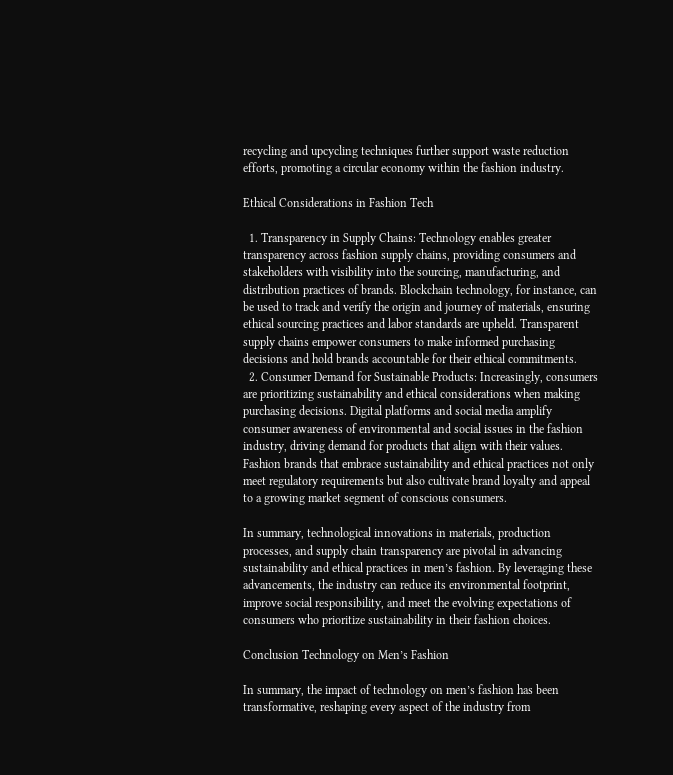recycling and upcycling techniques further support waste reduction efforts, promoting a circular economy within the fashion industry.

Ethical Considerations in Fashion Tech

  1. Transparency in Supply Chains: Technology enables greater transparency across fashion supply chains, providing consumers and stakeholders with visibility into the sourcing, manufacturing, and distribution practices of brands. Blockchain technology, for instance, can be used to track and verify the origin and journey of materials, ensuring ethical sourcing practices and labor standards are upheld. Transparent supply chains empower consumers to make informed purchasing decisions and hold brands accountable for their ethical commitments.
  2. Consumer Demand for Sustainable Products: Increasingly, consumers are prioritizing sustainability and ethical considerations when making purchasing decisions. Digital platforms and social media amplify consumer awareness of environmental and social issues in the fashion industry, driving demand for products that align with their values. Fashion brands that embrace sustainability and ethical practices not only meet regulatory requirements but also cultivate brand loyalty and appeal to a growing market segment of conscious consumers.

In summary, technological innovations in materials, production processes, and supply chain transparency are pivotal in advancing sustainability and ethical practices in men’s fashion. By leveraging these advancements, the industry can reduce its environmental footprint, improve social responsibility, and meet the evolving expectations of consumers who prioritize sustainability in their fashion choices.

Conclusion Technology on Men’s Fashion

In summary, the impact of technology on men’s fashion has been transformative, reshaping every aspect of the industry from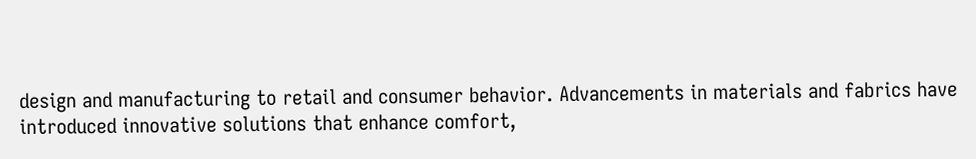design and manufacturing to retail and consumer behavior. Advancements in materials and fabrics have introduced innovative solutions that enhance comfort,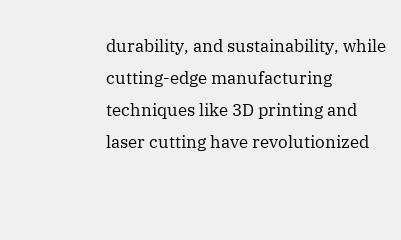durability, and sustainability, while cutting-edge manufacturing techniques like 3D printing and laser cutting have revolutionized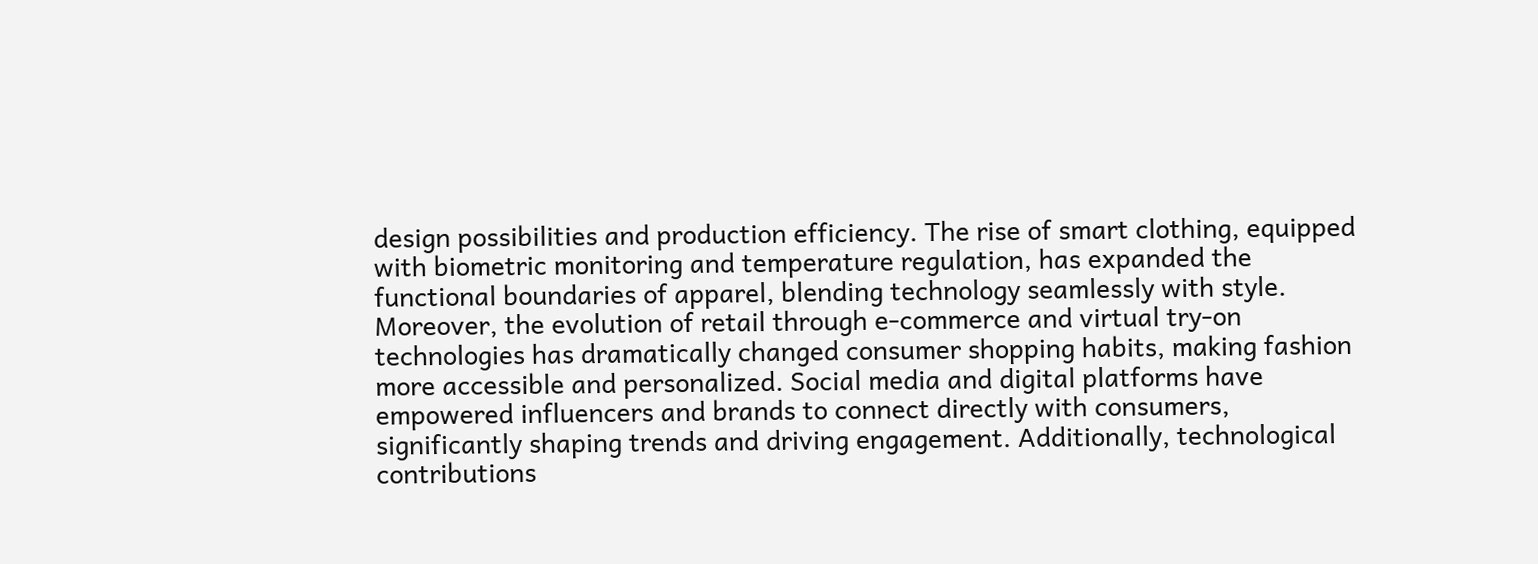design possibilities and production efficiency. The rise of smart clothing, equipped with biometric monitoring and temperature regulation, has expanded the functional boundaries of apparel, blending technology seamlessly with style. Moreover, the evolution of retail through e-commerce and virtual try-on technologies has dramatically changed consumer shopping habits, making fashion more accessible and personalized. Social media and digital platforms have empowered influencers and brands to connect directly with consumers, significantly shaping trends and driving engagement. Additionally, technological contributions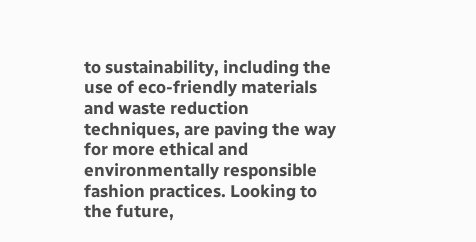to sustainability, including the use of eco-friendly materials and waste reduction techniques, are paving the way for more ethical and environmentally responsible fashion practices. Looking to the future,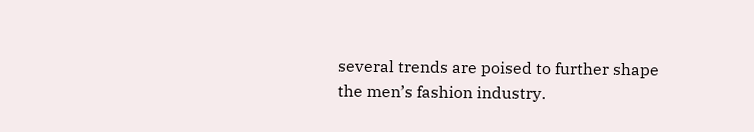several trends are poised to further shape the men’s fashion industry.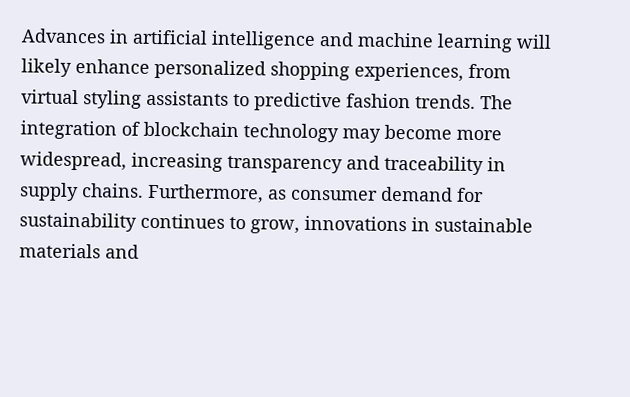Advances in artificial intelligence and machine learning will likely enhance personalized shopping experiences, from virtual styling assistants to predictive fashion trends. The integration of blockchain technology may become more widespread, increasing transparency and traceability in supply chains. Furthermore, as consumer demand for sustainability continues to grow, innovations in sustainable materials and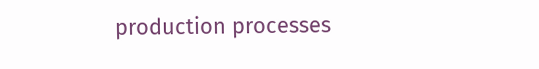production processes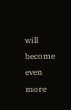will become even more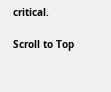critical.

Scroll to Top